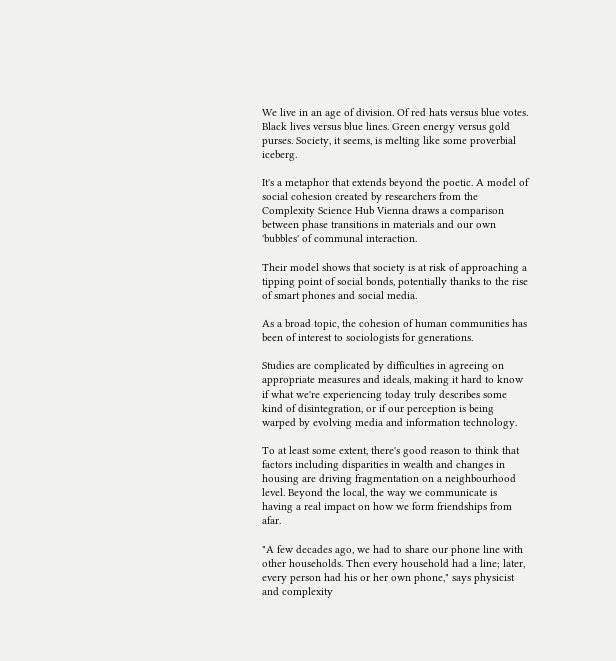We live in an age of division. Of red hats versus blue votes. Black lives versus blue lines. Green energy versus gold purses. Society, it seems, is melting like some proverbial iceberg.

It's a metaphor that extends beyond the poetic. A model of social cohesion created by researchers from the Complexity Science Hub Vienna draws a comparison between phase transitions in materials and our own 'bubbles' of communal interaction.

Their model shows that society is at risk of approaching a tipping point of social bonds, potentially thanks to the rise of smart phones and social media.

As a broad topic, the cohesion of human communities has been of interest to sociologists for generations.

Studies are complicated by difficulties in agreeing on appropriate measures and ideals, making it hard to know if what we're experiencing today truly describes some kind of disintegration, or if our perception is being warped by evolving media and information technology.

To at least some extent, there's good reason to think that factors including disparities in wealth and changes in housing are driving fragmentation on a neighbourhood level. Beyond the local, the way we communicate is having a real impact on how we form friendships from afar.

"A few decades ago, we had to share our phone line with other households. Then every household had a line; later, every person had his or her own phone," says physicist and complexity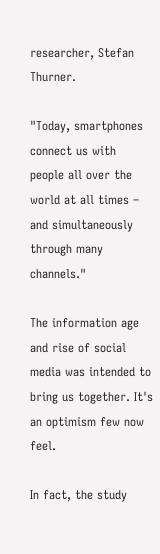researcher, Stefan Thurner.

"Today, smartphones connect us with people all over the world at all times – and simultaneously through many channels."

The information age and rise of social media was intended to bring us together. It's an optimism few now feel.

In fact, the study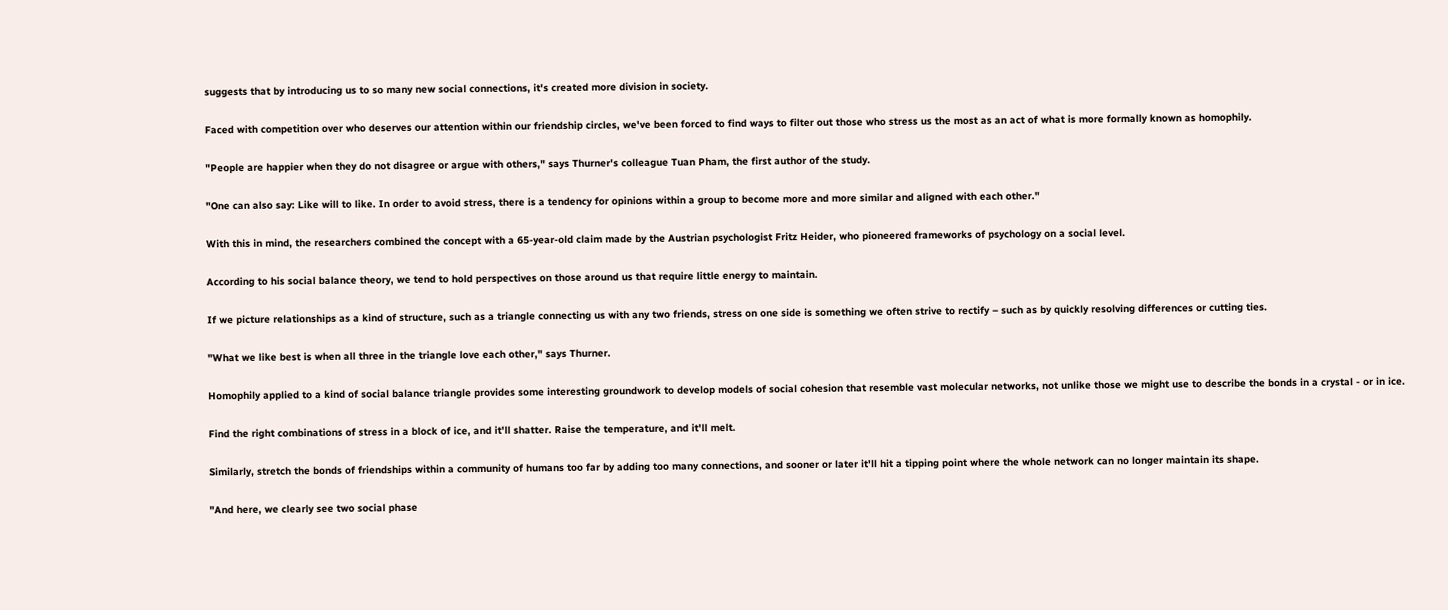suggests that by introducing us to so many new social connections, it's created more division in society.

Faced with competition over who deserves our attention within our friendship circles, we've been forced to find ways to filter out those who stress us the most as an act of what is more formally known as homophily.

"People are happier when they do not disagree or argue with others," says Thurner's colleague Tuan Pham, the first author of the study.

"One can also say: Like will to like. In order to avoid stress, there is a tendency for opinions within a group to become more and more similar and aligned with each other."

With this in mind, the researchers combined the concept with a 65-year-old claim made by the Austrian psychologist Fritz Heider, who pioneered frameworks of psychology on a social level.

According to his social balance theory, we tend to hold perspectives on those around us that require little energy to maintain.

If we picture relationships as a kind of structure, such as a triangle connecting us with any two friends, stress on one side is something we often strive to rectify – such as by quickly resolving differences or cutting ties.

"What we like best is when all three in the triangle love each other," says Thurner.

Homophily applied to a kind of social balance triangle provides some interesting groundwork to develop models of social cohesion that resemble vast molecular networks, not unlike those we might use to describe the bonds in a crystal - or in ice.

Find the right combinations of stress in a block of ice, and it'll shatter. Raise the temperature, and it'll melt.

Similarly, stretch the bonds of friendships within a community of humans too far by adding too many connections, and sooner or later it'll hit a tipping point where the whole network can no longer maintain its shape.

"And here, we clearly see two social phase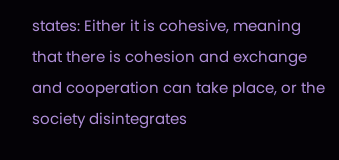states: Either it is cohesive, meaning that there is cohesion and exchange and cooperation can take place, or the society disintegrates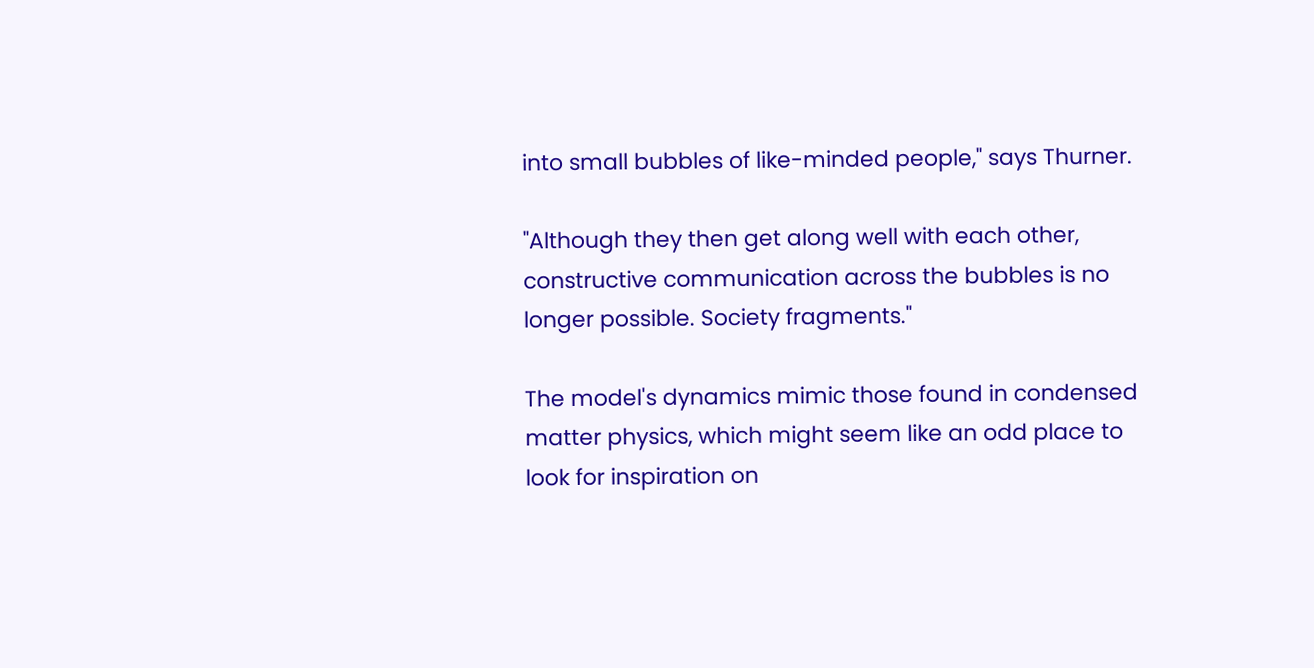into small bubbles of like-minded people," says Thurner.

"Although they then get along well with each other, constructive communication across the bubbles is no longer possible. Society fragments."

The model's dynamics mimic those found in condensed matter physics, which might seem like an odd place to look for inspiration on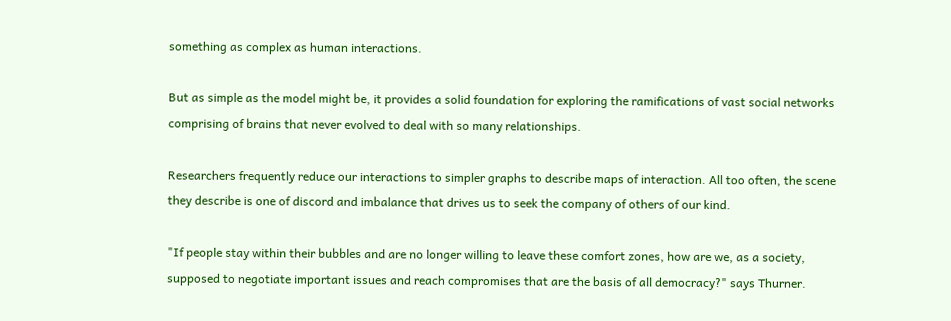something as complex as human interactions.

But as simple as the model might be, it provides a solid foundation for exploring the ramifications of vast social networks comprising of brains that never evolved to deal with so many relationships.

Researchers frequently reduce our interactions to simpler graphs to describe maps of interaction. All too often, the scene they describe is one of discord and imbalance that drives us to seek the company of others of our kind.

"If people stay within their bubbles and are no longer willing to leave these comfort zones, how are we, as a society, supposed to negotiate important issues and reach compromises that are the basis of all democracy?" says Thurner.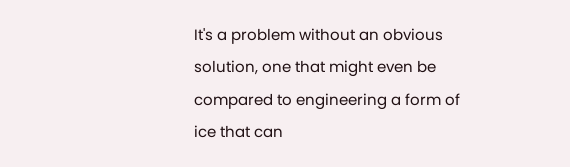It's a problem without an obvious solution, one that might even be compared to engineering a form of ice that can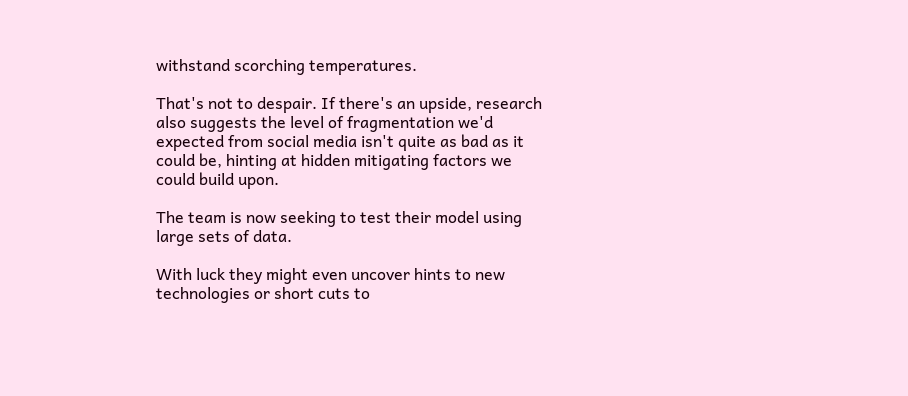withstand scorching temperatures.

That's not to despair. If there's an upside, research also suggests the level of fragmentation we'd expected from social media isn't quite as bad as it could be, hinting at hidden mitigating factors we could build upon.

The team is now seeking to test their model using large sets of data.

With luck they might even uncover hints to new technologies or short cuts to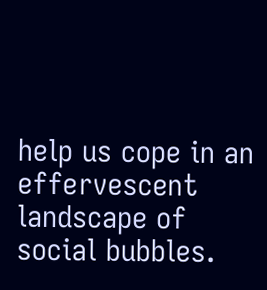help us cope in an effervescent landscape of social bubbles.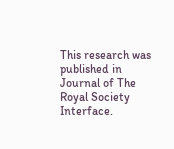This research was published in Journal of The Royal Society Interface.